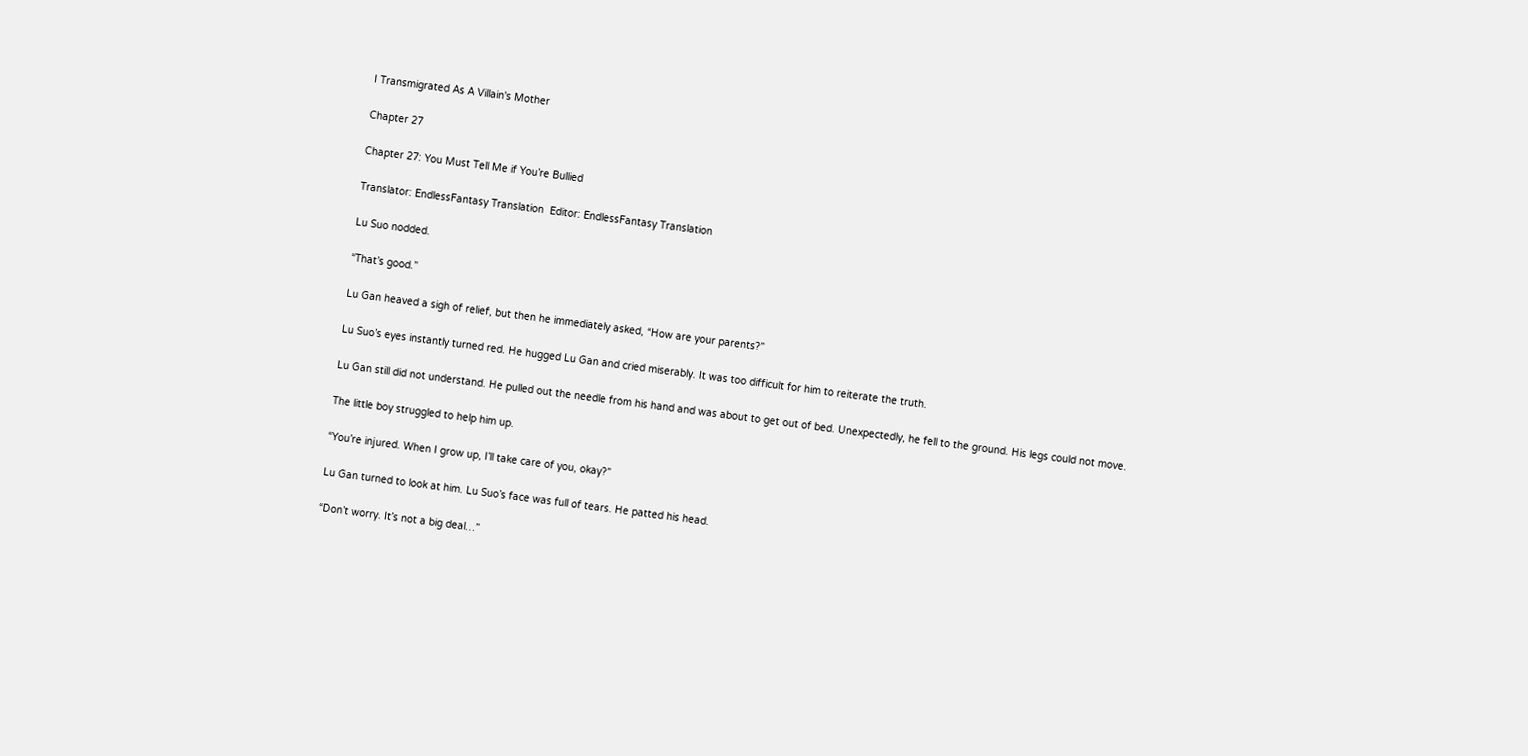I Transmigrated As A Villain's Mother

Chapter 27

Chapter 27: You Must Tell Me if You’re Bullied

Translator: EndlessFantasy Translation  Editor: EndlessFantasy Translation

Lu Suo nodded.

“That’s good.”

Lu Gan heaved a sigh of relief, but then he immediately asked, “How are your parents?”

Lu Suo’s eyes instantly turned red. He hugged Lu Gan and cried miserably. It was too difficult for him to reiterate the truth.

Lu Gan still did not understand. He pulled out the needle from his hand and was about to get out of bed. Unexpectedly, he fell to the ground. His legs could not move.

The little boy struggled to help him up.

“You’re injured. When I grow up, I’ll take care of you, okay?”

Lu Gan turned to look at him. Lu Suo’s face was full of tears. He patted his head.

“Don’t worry. It’s not a big deal…”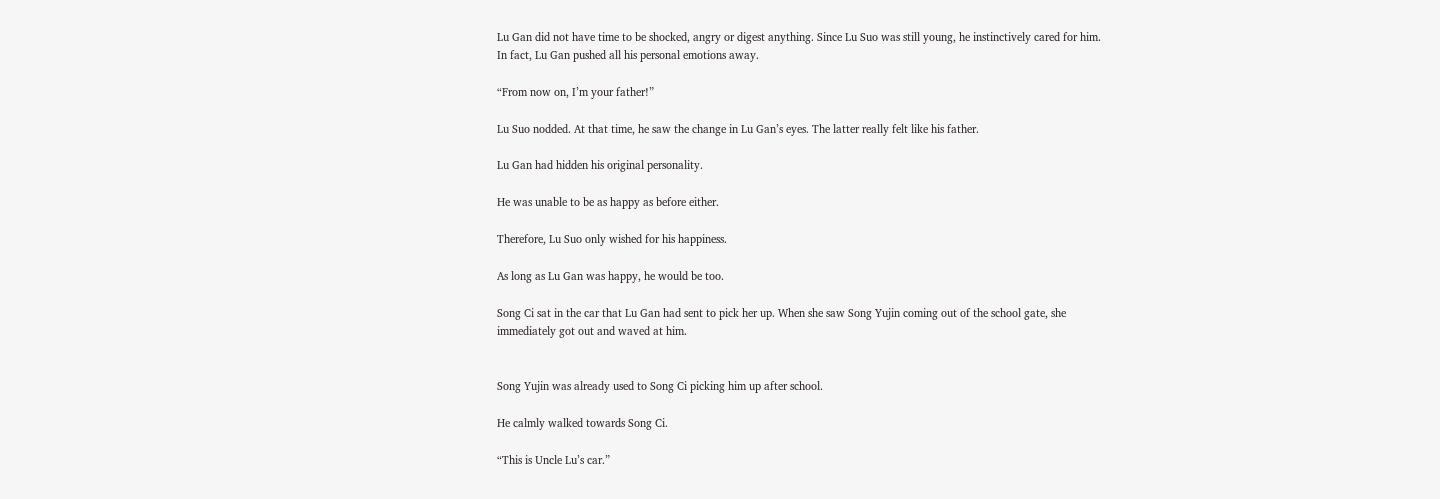Lu Gan did not have time to be shocked, angry or digest anything. Since Lu Suo was still young, he instinctively cared for him. In fact, Lu Gan pushed all his personal emotions away.

“From now on, I’m your father!”

Lu Suo nodded. At that time, he saw the change in Lu Gan’s eyes. The latter really felt like his father.

Lu Gan had hidden his original personality.

He was unable to be as happy as before either.

Therefore, Lu Suo only wished for his happiness.

As long as Lu Gan was happy, he would be too.

Song Ci sat in the car that Lu Gan had sent to pick her up. When she saw Song Yujin coming out of the school gate, she immediately got out and waved at him.


Song Yujin was already used to Song Ci picking him up after school.

He calmly walked towards Song Ci.

“This is Uncle Lu’s car.”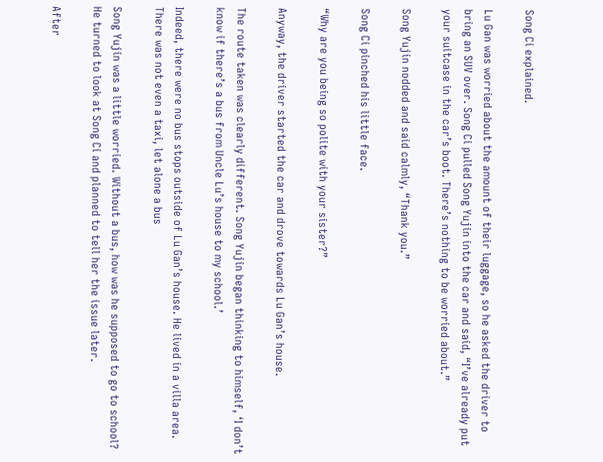Song Ci explained.

Lu Gan was worried about the amount of their luggage, so he asked the driver to bring an SUV over. Song Ci pulled Song Yujin into the car and said, “I’ve already put your suitcase in the car’s boot. There’s nothing to be worried about.”

Song Yujin nodded and said calmly, “Thank you.”

Song Ci pinched his little face.

“Why are you being so polite with your sister?”

Anyway, the driver started the car and drove towards Lu Gan’s house.

The route taken was clearly different. Song Yujin began thinking to himself, ‘I don’t know if there’s a bus from Uncle Lu’s house to my school.’

Indeed, there were no bus stops outside of Lu Gan’s house. He lived in a villa area. There was not even a taxi, let alone a bus

Song Yujin was a little worried. Without a bus, how was he supposed to go to school? He turned to look at Song Ci and planned to tell her the issue later.

After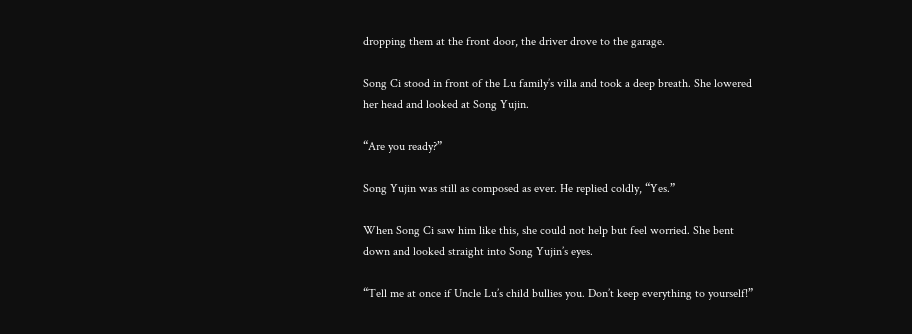dropping them at the front door, the driver drove to the garage.

Song Ci stood in front of the Lu family’s villa and took a deep breath. She lowered her head and looked at Song Yujin.

“Are you ready?”

Song Yujin was still as composed as ever. He replied coldly, “Yes.”

When Song Ci saw him like this, she could not help but feel worried. She bent down and looked straight into Song Yujin’s eyes.

“Tell me at once if Uncle Lu’s child bullies you. Don’t keep everything to yourself!”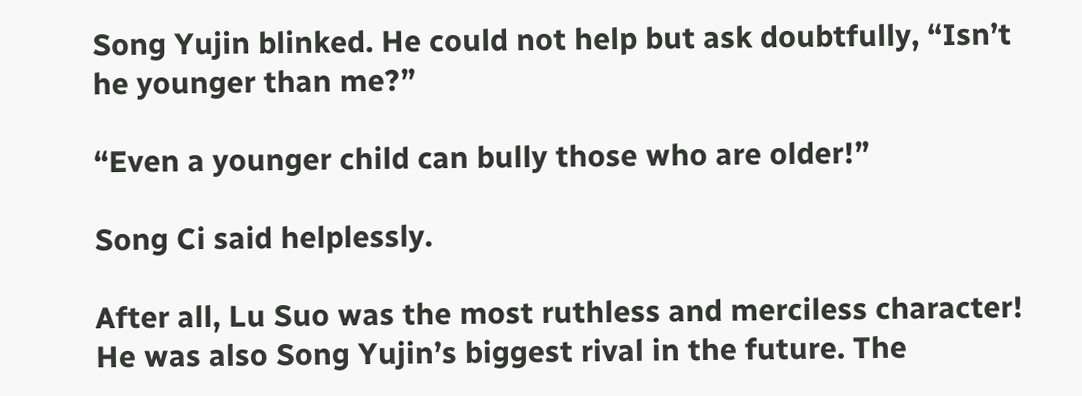Song Yujin blinked. He could not help but ask doubtfully, “Isn’t he younger than me?”

“Even a younger child can bully those who are older!”

Song Ci said helplessly.

After all, Lu Suo was the most ruthless and merciless character! He was also Song Yujin’s biggest rival in the future. The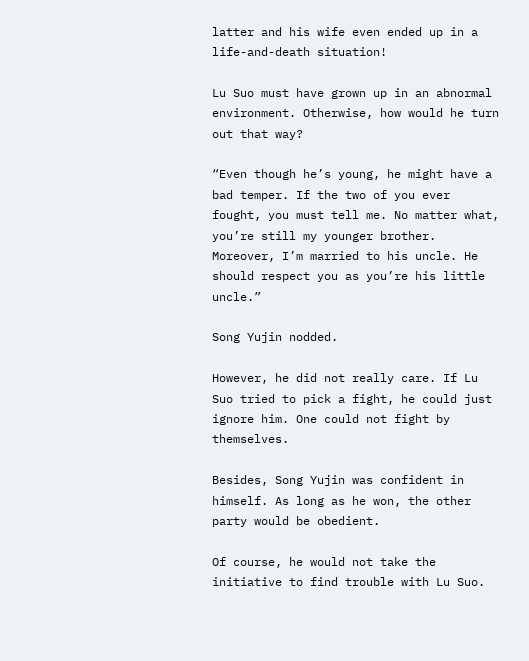latter and his wife even ended up in a life-and-death situation!

Lu Suo must have grown up in an abnormal environment. Otherwise, how would he turn out that way?

“Even though he’s young, he might have a bad temper. If the two of you ever fought, you must tell me. No matter what, you’re still my younger brother. Moreover, I’m married to his uncle. He should respect you as you’re his little uncle.”

Song Yujin nodded.

However, he did not really care. If Lu Suo tried to pick a fight, he could just ignore him. One could not fight by themselves.

Besides, Song Yujin was confident in himself. As long as he won, the other party would be obedient.

Of course, he would not take the initiative to find trouble with Lu Suo.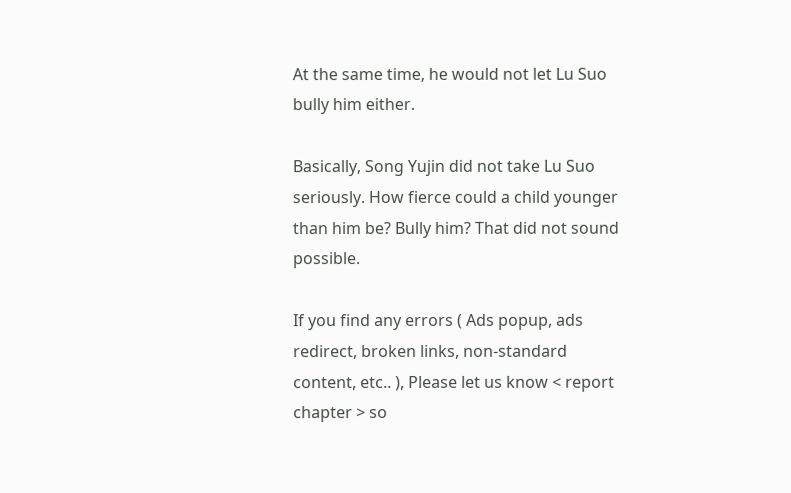At the same time, he would not let Lu Suo bully him either.

Basically, Song Yujin did not take Lu Suo seriously. How fierce could a child younger than him be? Bully him? That did not sound possible.

If you find any errors ( Ads popup, ads redirect, broken links, non-standard content, etc.. ), Please let us know < report chapter > so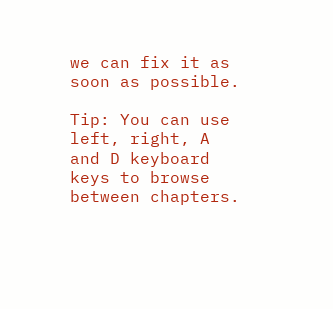we can fix it as soon as possible.

Tip: You can use left, right, A and D keyboard keys to browse between chapters.